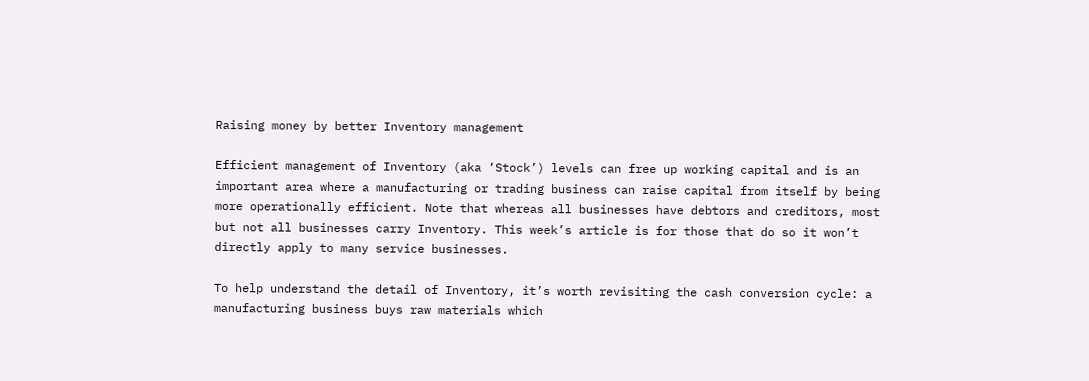Raising money by better Inventory management

Efficient management of Inventory (aka ‘Stock’) levels can free up working capital and is an important area where a manufacturing or trading business can raise capital from itself by being more operationally efficient. Note that whereas all businesses have debtors and creditors, most but not all businesses carry Inventory. This week’s article is for those that do so it won’t directly apply to many service businesses.

To help understand the detail of Inventory, it’s worth revisiting the cash conversion cycle: a manufacturing business buys raw materials which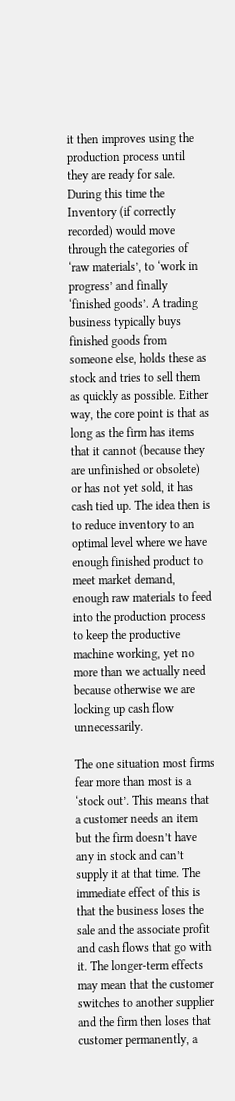it then improves using the production process until they are ready for sale. During this time the Inventory (if correctly recorded) would move through the categories of ‘raw materials’, to ‘work in progress’ and finally ‘finished goods’. A trading business typically buys finished goods from someone else, holds these as stock and tries to sell them as quickly as possible. Either way, the core point is that as long as the firm has items that it cannot (because they are unfinished or obsolete) or has not yet sold, it has cash tied up. The idea then is to reduce inventory to an optimal level where we have enough finished product to meet market demand, enough raw materials to feed into the production process to keep the productive machine working, yet no more than we actually need because otherwise we are locking up cash flow unnecessarily.

The one situation most firms fear more than most is a ‘stock out’. This means that a customer needs an item but the firm doesn’t have any in stock and can’t supply it at that time. The immediate effect of this is that the business loses the sale and the associate profit and cash flows that go with it. The longer-term effects may mean that the customer switches to another supplier and the firm then loses that customer permanently, a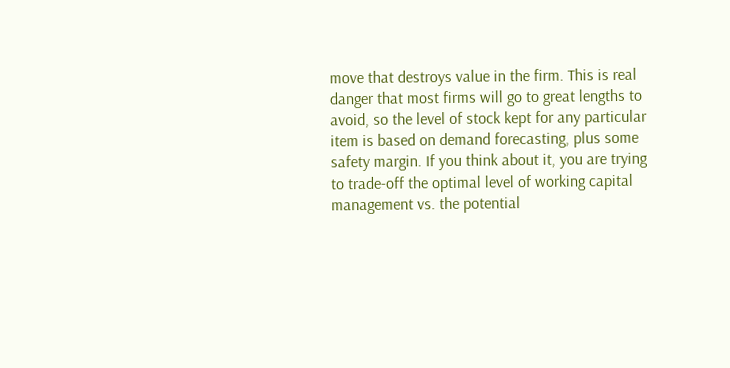move that destroys value in the firm. This is real danger that most firms will go to great lengths to avoid, so the level of stock kept for any particular item is based on demand forecasting, plus some safety margin. If you think about it, you are trying to trade-off the optimal level of working capital management vs. the potential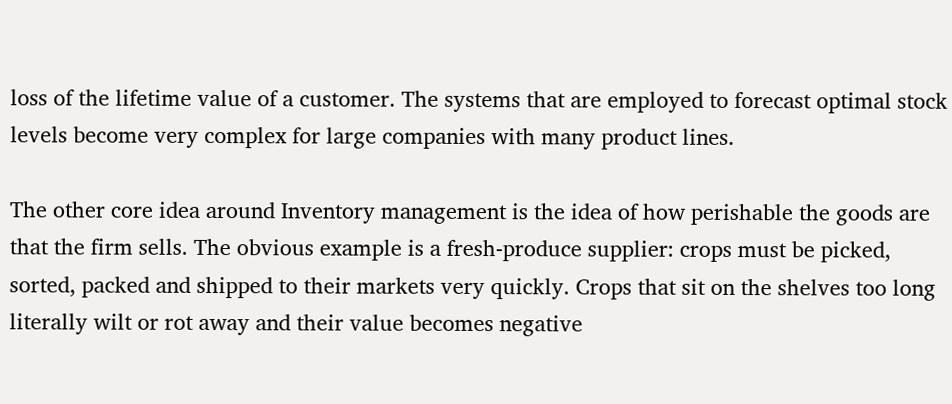loss of the lifetime value of a customer. The systems that are employed to forecast optimal stock levels become very complex for large companies with many product lines.

The other core idea around Inventory management is the idea of how perishable the goods are that the firm sells. The obvious example is a fresh-produce supplier: crops must be picked, sorted, packed and shipped to their markets very quickly. Crops that sit on the shelves too long literally wilt or rot away and their value becomes negative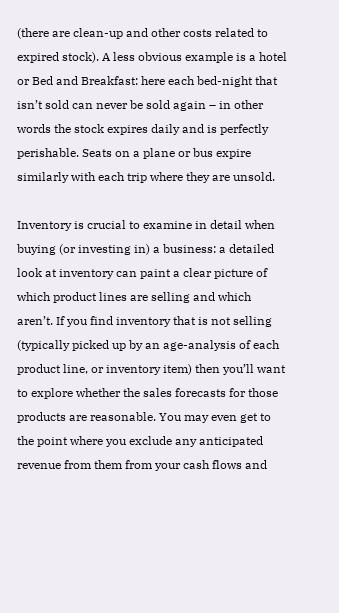(there are clean-up and other costs related to expired stock). A less obvious example is a hotel or Bed and Breakfast: here each bed-night that isn’t sold can never be sold again – in other words the stock expires daily and is perfectly perishable. Seats on a plane or bus expire similarly with each trip where they are unsold.

Inventory is crucial to examine in detail when buying (or investing in) a business: a detailed look at inventory can paint a clear picture of which product lines are selling and which aren’t. If you find inventory that is not selling (typically picked up by an age-analysis of each product line, or inventory item) then you’ll want to explore whether the sales forecasts for those products are reasonable. You may even get to the point where you exclude any anticipated revenue from them from your cash flows and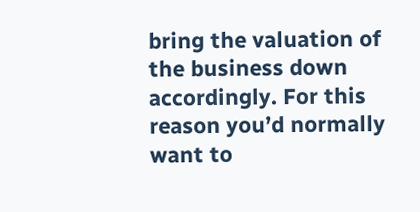bring the valuation of the business down accordingly. For this reason you’d normally want to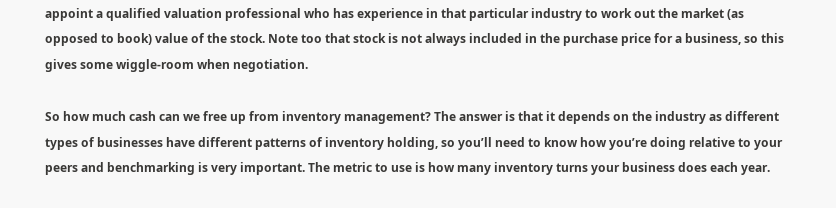appoint a qualified valuation professional who has experience in that particular industry to work out the market (as opposed to book) value of the stock. Note too that stock is not always included in the purchase price for a business, so this gives some wiggle-room when negotiation.

So how much cash can we free up from inventory management? The answer is that it depends on the industry as different types of businesses have different patterns of inventory holding, so you’ll need to know how you’re doing relative to your peers and benchmarking is very important. The metric to use is how many inventory turns your business does each year.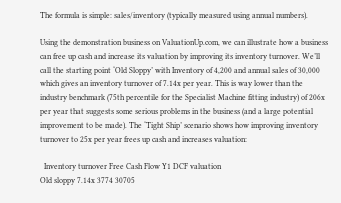The formula is simple: sales/inventory (typically measured using annual numbers).

Using the demonstration business on ValuationUp.com, we can illustrate how a business can free up cash and increase its valuation by improving its inventory turnover. We’ll call the starting point ‘Old Sloppy’ with Inventory of 4,200 and annual sales of 30,000 which gives an inventory turnover of 7.14x per year. This is way lower than the industry benchmark (75th percentile for the Specialist Machine fitting industry) of 206x per year that suggests some serious problems in the business (and a large potential improvement to be made). The ‘Tight Ship’ scenario shows how improving inventory turnover to 25x per year frees up cash and increases valuation:

  Inventory turnover Free Cash Flow Y1 DCF valuation
Old sloppy 7.14x 3774 30705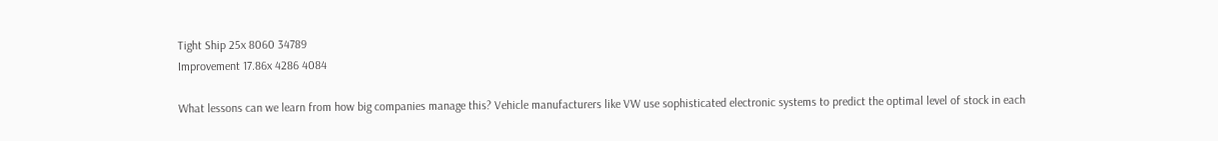Tight Ship 25x 8060 34789
Improvement 17.86x 4286 4084

What lessons can we learn from how big companies manage this? Vehicle manufacturers like VW use sophisticated electronic systems to predict the optimal level of stock in each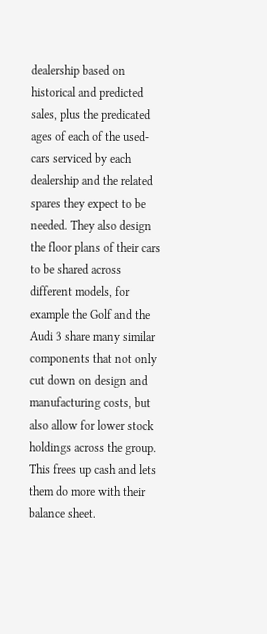dealership based on historical and predicted sales, plus the predicated ages of each of the used-cars serviced by each dealership and the related spares they expect to be needed. They also design the floor plans of their cars to be shared across different models, for example the Golf and the Audi 3 share many similar components that not only cut down on design and manufacturing costs, but also allow for lower stock holdings across the group. This frees up cash and lets them do more with their balance sheet.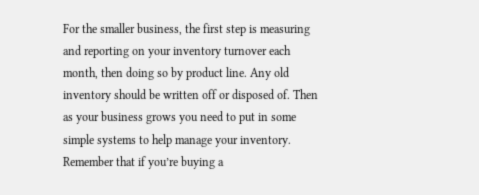For the smaller business, the first step is measuring and reporting on your inventory turnover each month, then doing so by product line. Any old inventory should be written off or disposed of. Then as your business grows you need to put in some simple systems to help manage your inventory. Remember that if you’re buying a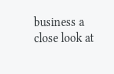business a close look at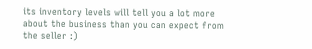its inventory levels will tell you a lot more about the business than you can expect from the seller :)